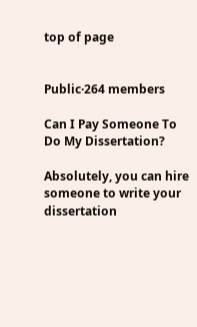top of page


Public·264 members

Can I Pay Someone To Do My Dissertation?

Absolutely, you can hire someone to write your dissertation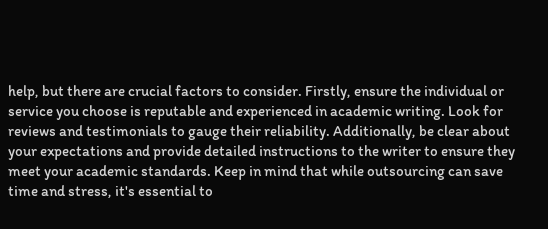help, but there are crucial factors to consider. Firstly, ensure the individual or service you choose is reputable and experienced in academic writing. Look for reviews and testimonials to gauge their reliability. Additionally, be clear about your expectations and provide detailed instructions to the writer to ensure they meet your academic standards. Keep in mind that while outsourcing can save time and stress, it's essential to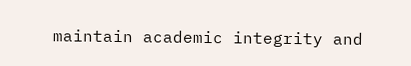maintain academic integrity and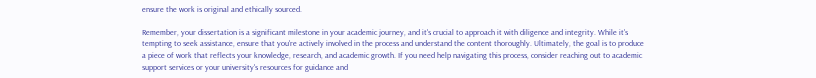ensure the work is original and ethically sourced.

Remember, your dissertation is a significant milestone in your academic journey, and it's crucial to approach it with diligence and integrity. While it's tempting to seek assistance, ensure that you're actively involved in the process and understand the content thoroughly. Ultimately, the goal is to produce a piece of work that reflects your knowledge, research, and academic growth. If you need help navigating this process, consider reaching out to academic support services or your university's resources for guidance and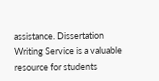assistance. Dissertation Writing Service is a valuable resource for students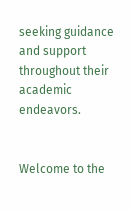seeking guidance and support throughout their academic endeavors.


Welcome to the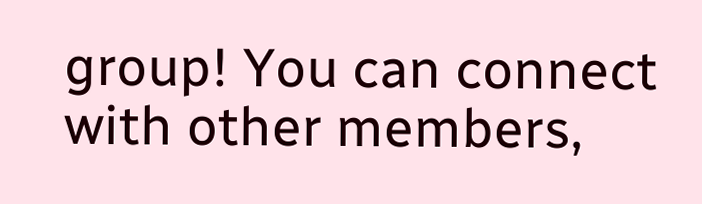group! You can connect with other members,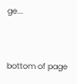ge...


bottom of page